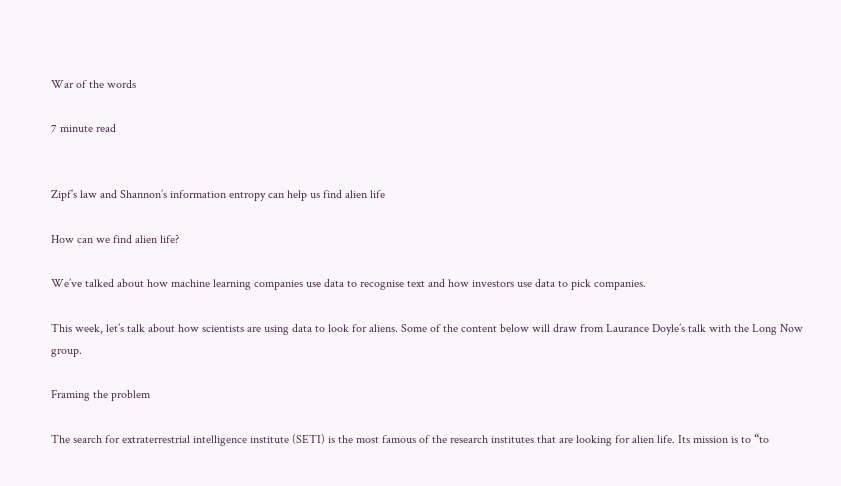War of the words

7 minute read


Zipf’s law and Shannon’s information entropy can help us find alien life

How can we find alien life?

We’ve talked about how machine learning companies use data to recognise text and how investors use data to pick companies.

This week, let’s talk about how scientists are using data to look for aliens. Some of the content below will draw from Laurance Doyle’s talk with the Long Now group.

Framing the problem

The search for extraterrestrial intelligence institute (SETI) is the most famous of the research institutes that are looking for alien life. Its mission is to “to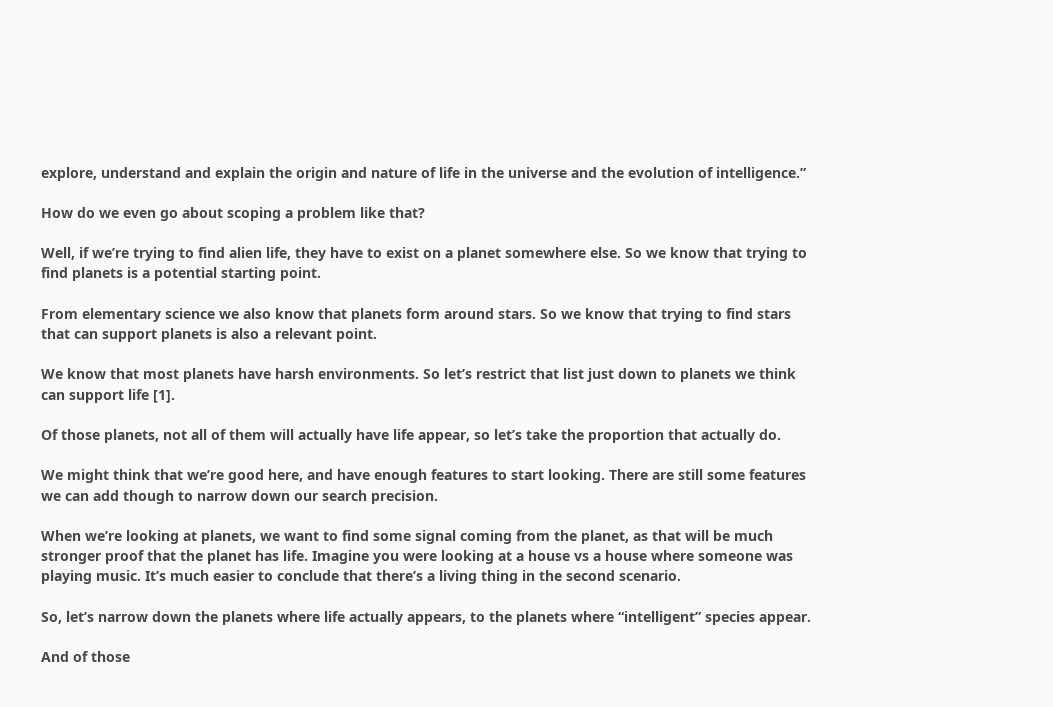explore, understand and explain the origin and nature of life in the universe and the evolution of intelligence.”

How do we even go about scoping a problem like that?

Well, if we’re trying to find alien life, they have to exist on a planet somewhere else. So we know that trying to find planets is a potential starting point.

From elementary science we also know that planets form around stars. So we know that trying to find stars that can support planets is also a relevant point.

We know that most planets have harsh environments. So let’s restrict that list just down to planets we think can support life [1].

Of those planets, not all of them will actually have life appear, so let’s take the proportion that actually do.

We might think that we’re good here, and have enough features to start looking. There are still some features we can add though to narrow down our search precision.

When we’re looking at planets, we want to find some signal coming from the planet, as that will be much stronger proof that the planet has life. Imagine you were looking at a house vs a house where someone was playing music. It’s much easier to conclude that there’s a living thing in the second scenario.

So, let’s narrow down the planets where life actually appears, to the planets where “intelligent” species appear.

And of those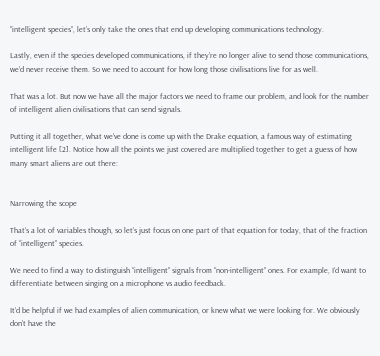“intelligent species”, let’s only take the ones that end up developing communications technology.

Lastly, even if the species developed communications, if they’re no longer alive to send those communications, we’d never receive them. So we need to account for how long those civilisations live for as well.

That was a lot. But now we have all the major factors we need to frame our problem, and look for the number of intelligent alien civilisations that can send signals.

Putting it all together, what we’ve done is come up with the Drake equation, a famous way of estimating intelligent life [2]. Notice how all the points we just covered are multiplied together to get a guess of how many smart aliens are out there:


Narrowing the scope

That’s a lot of variables though, so let’s just focus on one part of that equation for today, that of the fraction of “intelligent” species.

We need to find a way to distinguish “intelligent” signals from “non-intelligent” ones. For example, I’d want to differentiate between singing on a microphone vs audio feedback.

It’d be helpful if we had examples of alien communication, or knew what we were looking for. We obviously don’t have the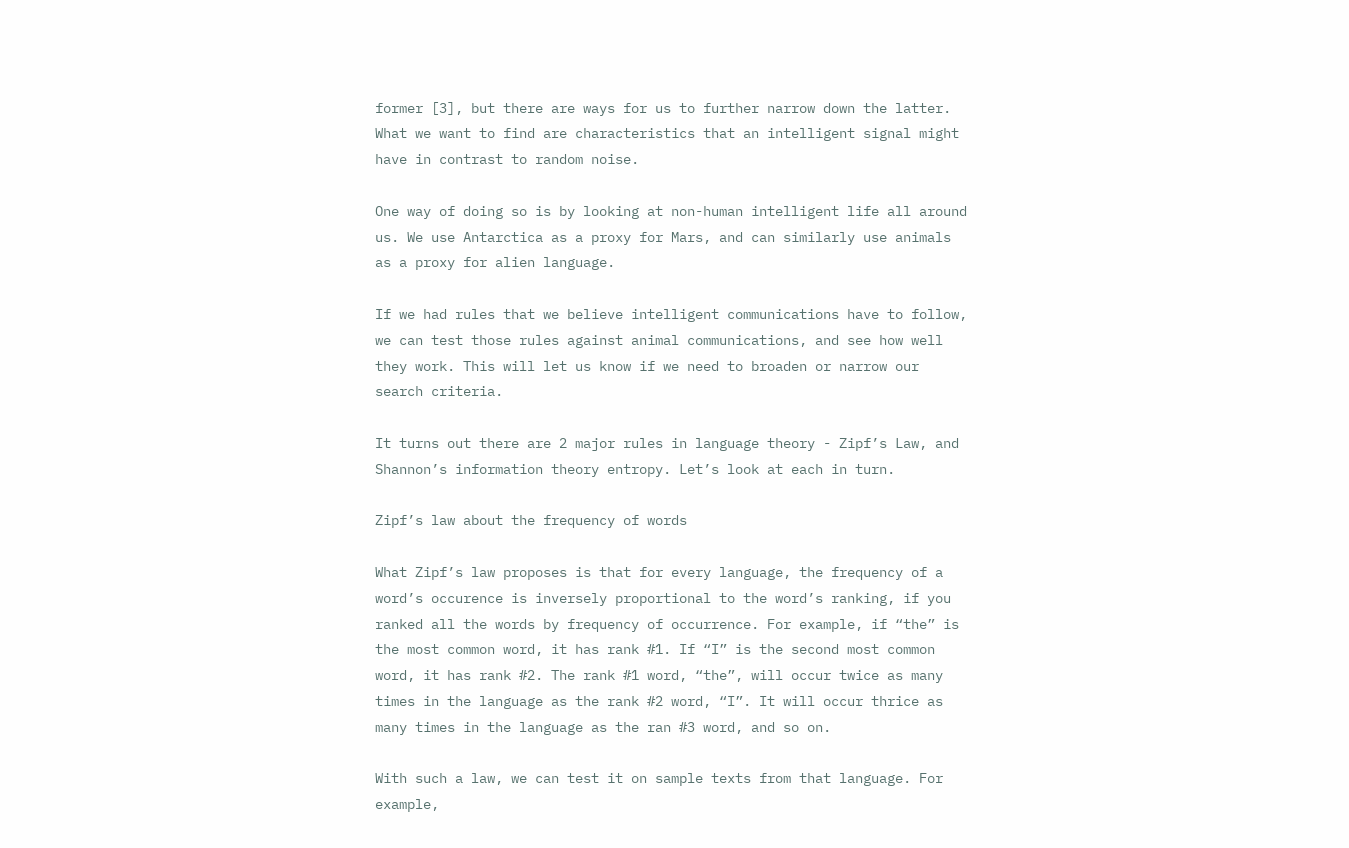former [3], but there are ways for us to further narrow down the latter. What we want to find are characteristics that an intelligent signal might have in contrast to random noise.

One way of doing so is by looking at non-human intelligent life all around us. We use Antarctica as a proxy for Mars, and can similarly use animals as a proxy for alien language.

If we had rules that we believe intelligent communications have to follow, we can test those rules against animal communications, and see how well they work. This will let us know if we need to broaden or narrow our search criteria.

It turns out there are 2 major rules in language theory - Zipf’s Law, and Shannon’s information theory entropy. Let’s look at each in turn.

Zipf’s law about the frequency of words

What Zipf’s law proposes is that for every language, the frequency of a word’s occurence is inversely proportional to the word’s ranking, if you ranked all the words by frequency of occurrence. For example, if “the” is the most common word, it has rank #1. If “I” is the second most common word, it has rank #2. The rank #1 word, “the”, will occur twice as many times in the language as the rank #2 word, “I”. It will occur thrice as many times in the language as the ran #3 word, and so on.

With such a law, we can test it on sample texts from that language. For example,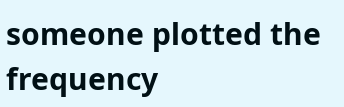someone plotted the frequency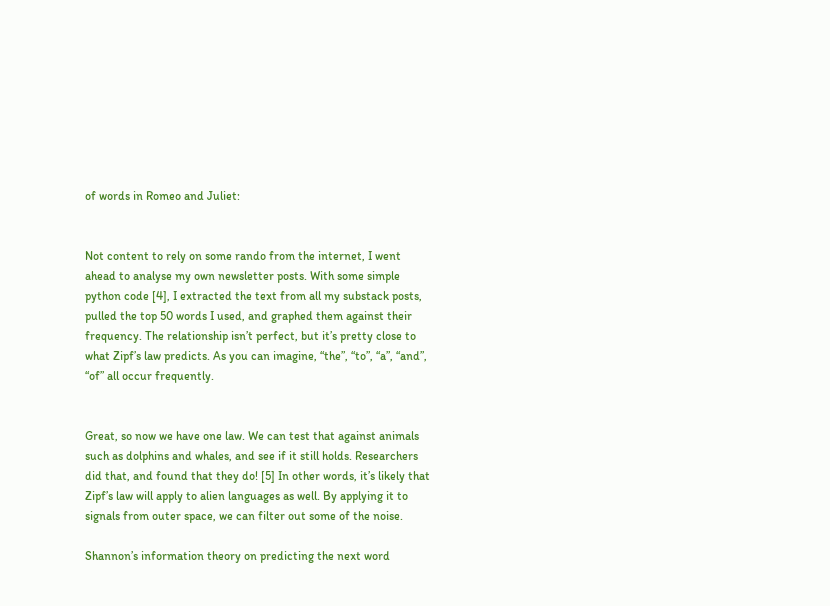of words in Romeo and Juliet:


Not content to rely on some rando from the internet, I went ahead to analyse my own newsletter posts. With some simple python code [4], I extracted the text from all my substack posts, pulled the top 50 words I used, and graphed them against their frequency. The relationship isn’t perfect, but it’s pretty close to what Zipf’s law predicts. As you can imagine, “the”, “to”, “a”, “and”, “of” all occur frequently.


Great, so now we have one law. We can test that against animals such as dolphins and whales, and see if it still holds. Researchers did that, and found that they do! [5] In other words, it’s likely that Zipf’s law will apply to alien languages as well. By applying it to signals from outer space, we can filter out some of the noise.

Shannon’s information theory on predicting the next word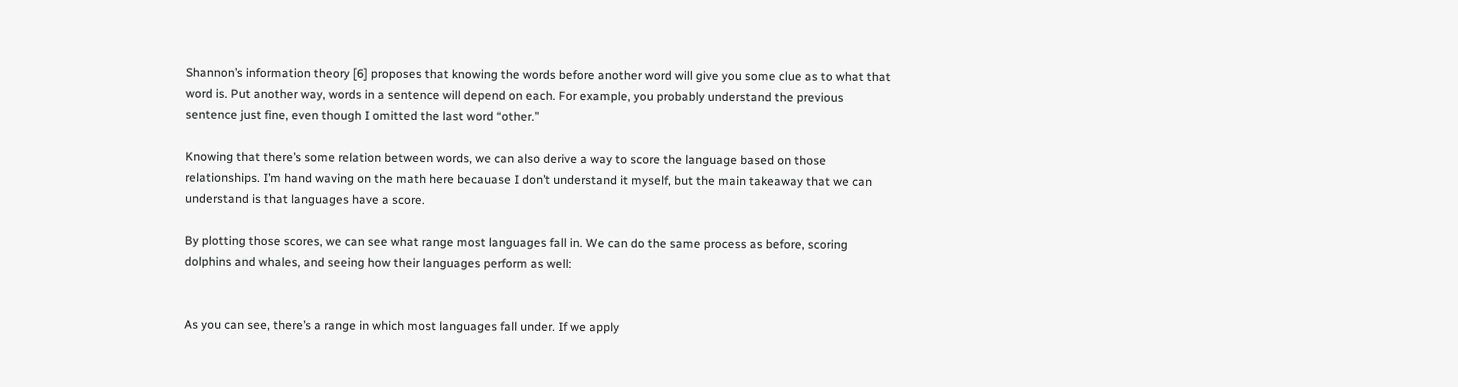Shannon’s information theory [6] proposes that knowing the words before another word will give you some clue as to what that word is. Put another way, words in a sentence will depend on each. For example, you probably understand the previous sentence just fine, even though I omitted the last word “other.”

Knowing that there’s some relation between words, we can also derive a way to score the language based on those relationships. I’m hand waving on the math here becauase I don’t understand it myself, but the main takeaway that we can understand is that languages have a score.

By plotting those scores, we can see what range most languages fall in. We can do the same process as before, scoring dolphins and whales, and seeing how their languages perform as well:


As you can see, there’s a range in which most languages fall under. If we apply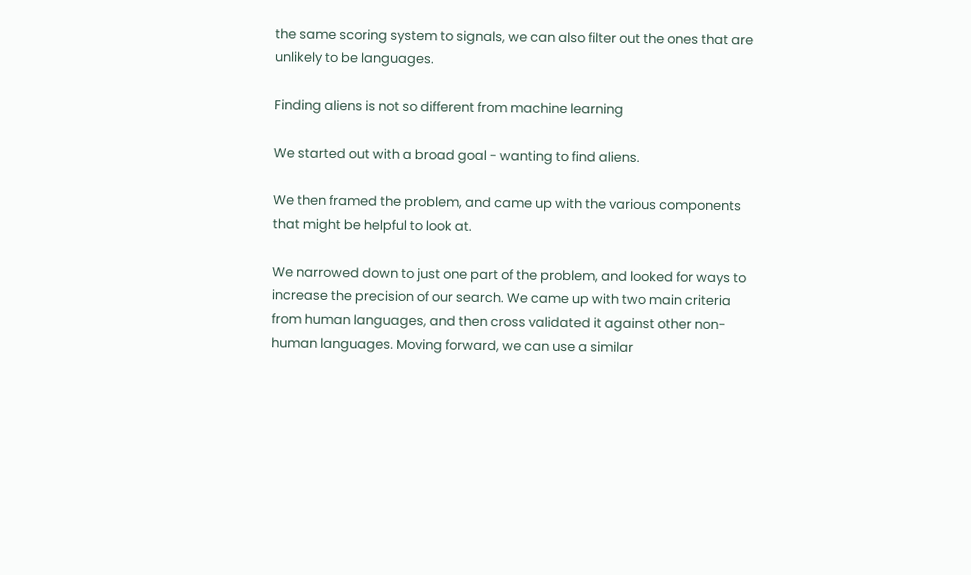the same scoring system to signals, we can also filter out the ones that are unlikely to be languages.

Finding aliens is not so different from machine learning

We started out with a broad goal - wanting to find aliens.

We then framed the problem, and came up with the various components that might be helpful to look at.

We narrowed down to just one part of the problem, and looked for ways to increase the precision of our search. We came up with two main criteria from human languages, and then cross validated it against other non-human languages. Moving forward, we can use a similar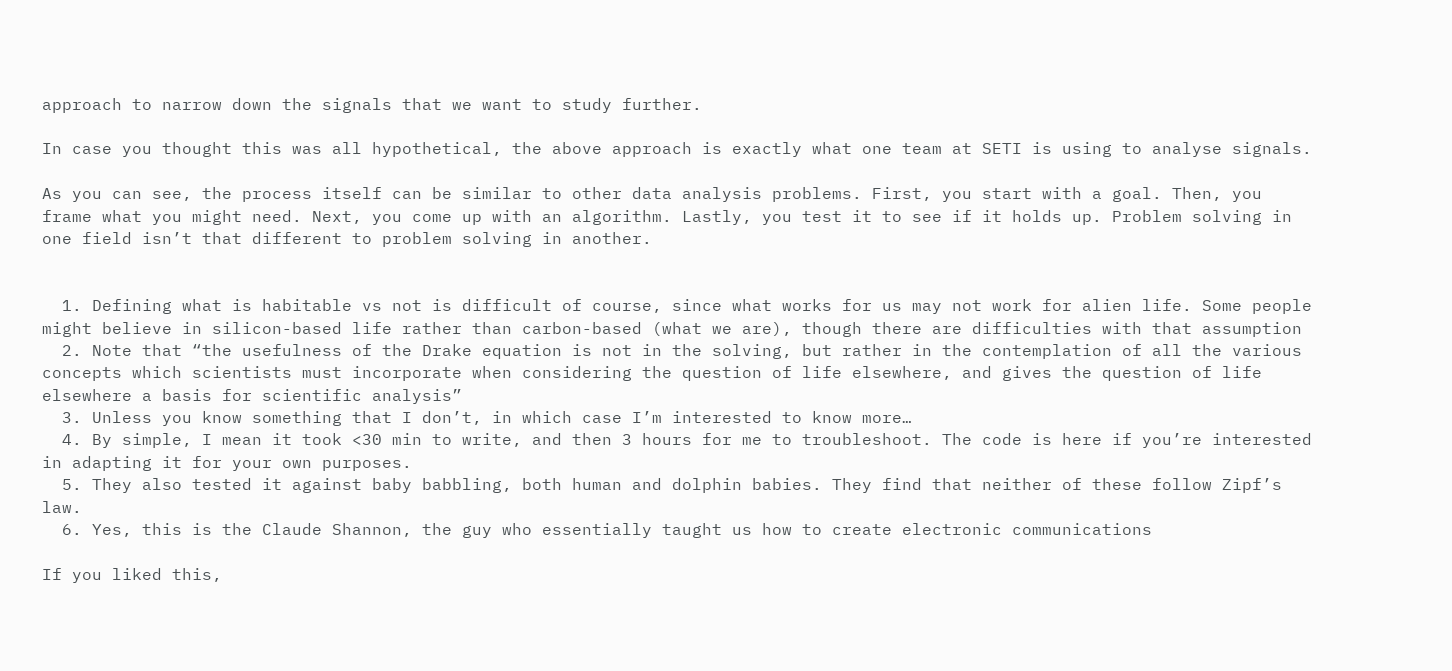approach to narrow down the signals that we want to study further.

In case you thought this was all hypothetical, the above approach is exactly what one team at SETI is using to analyse signals.

As you can see, the process itself can be similar to other data analysis problems. First, you start with a goal. Then, you frame what you might need. Next, you come up with an algorithm. Lastly, you test it to see if it holds up. Problem solving in one field isn’t that different to problem solving in another.


  1. Defining what is habitable vs not is difficult of course, since what works for us may not work for alien life. Some people might believe in silicon-based life rather than carbon-based (what we are), though there are difficulties with that assumption
  2. Note that “the usefulness of the Drake equation is not in the solving, but rather in the contemplation of all the various concepts which scientists must incorporate when considering the question of life elsewhere, and gives the question of life elsewhere a basis for scientific analysis”
  3. Unless you know something that I don’t, in which case I’m interested to know more…
  4. By simple, I mean it took <30 min to write, and then 3 hours for me to troubleshoot. The code is here if you’re interested in adapting it for your own purposes.
  5. They also tested it against baby babbling, both human and dolphin babies. They find that neither of these follow Zipf’s law.
  6. Yes, this is the Claude Shannon, the guy who essentially taught us how to create electronic communications

If you liked this,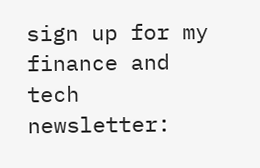sign up for my finance and tech newsletter: